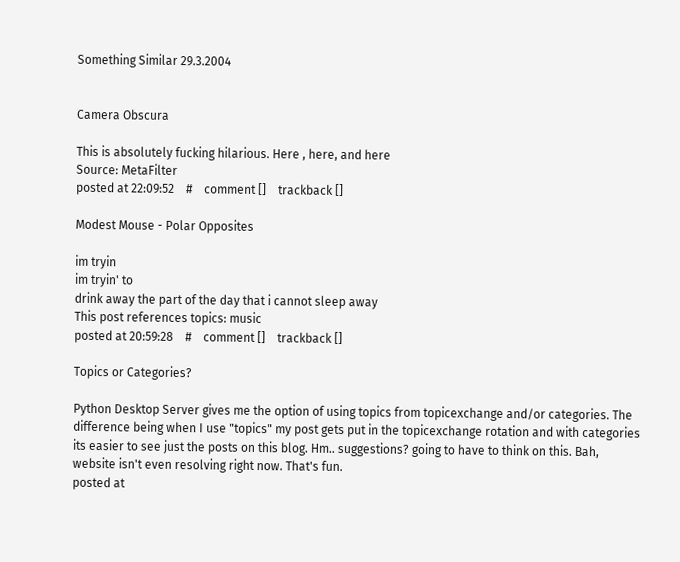Something Similar 29.3.2004


Camera Obscura

This is absolutely fucking hilarious. Here , here, and here
Source: MetaFilter
posted at 22:09:52    #    comment []    trackback []

Modest Mouse - Polar Opposites

im tryin
im tryin' to
drink away the part of the day that i cannot sleep away
This post references topics: music
posted at 20:59:28    #    comment []    trackback []

Topics or Categories?

Python Desktop Server gives me the option of using topics from topicexchange and/or categories. The difference being when I use "topics" my post gets put in the topicexchange rotation and with categories its easier to see just the posts on this blog. Hm.. suggestions? going to have to think on this. Bah, website isn't even resolving right now. That's fun.
posted at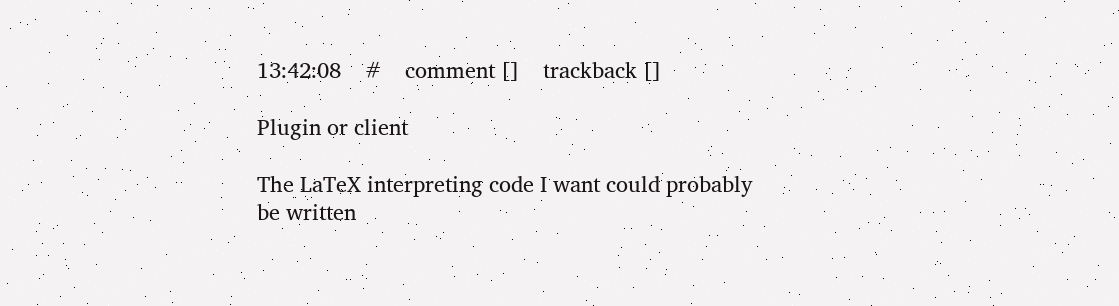13:42:08    #    comment []    trackback []

Plugin or client

The LaTeX interpreting code I want could probably be written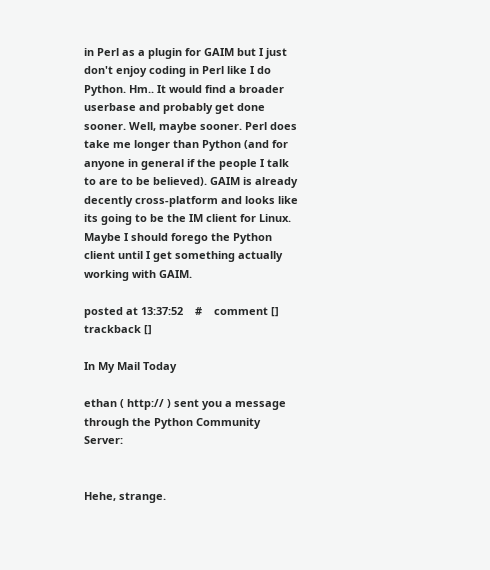in Perl as a plugin for GAIM but I just don't enjoy coding in Perl like I do Python. Hm.. It would find a broader userbase and probably get done sooner. Well, maybe sooner. Perl does take me longer than Python (and for anyone in general if the people I talk to are to be believed). GAIM is already decently cross-platform and looks like its going to be the IM client for Linux. Maybe I should forego the Python client until I get something actually working with GAIM.

posted at 13:37:52    #    comment []    trackback []

In My Mail Today

ethan ( http:// ) sent you a message through the Python Community Server:


Hehe, strange.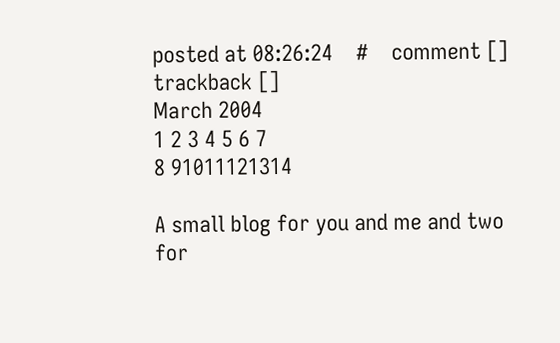posted at 08:26:24    #    comment []    trackback []
March 2004
1 2 3 4 5 6 7
8 91011121314

A small blog for you and me and two for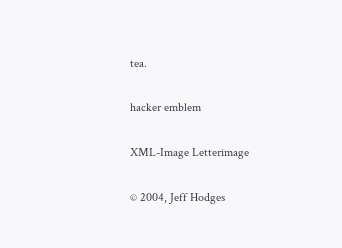tea.

hacker emblem

XML-Image Letterimage

© 2004, Jeff Hodges